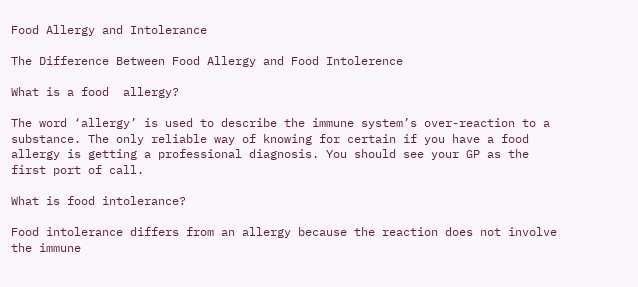Food Allergy and Intolerance

The Difference Between Food Allergy and Food Intolerence

What is a food  allergy?

The word ‘allergy’ is used to describe the immune system’s over-reaction to a substance. The only reliable way of knowing for certain if you have a food allergy is getting a professional diagnosis. You should see your GP as the first port of call.

What is food intolerance?

Food intolerance differs from an allergy because the reaction does not involve the immune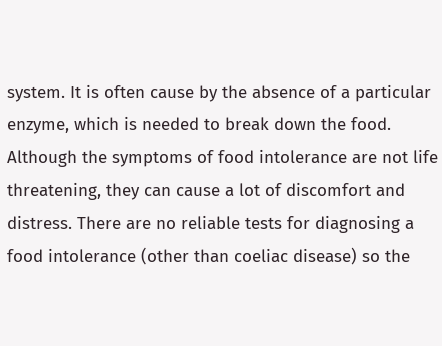system. It is often cause by the absence of a particular enzyme, which is needed to break down the food. Although the symptoms of food intolerance are not life threatening, they can cause a lot of discomfort and distress. There are no reliable tests for diagnosing a food intolerance (other than coeliac disease) so the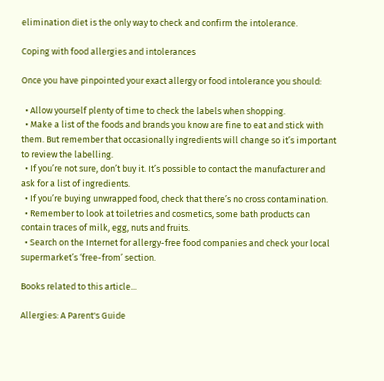elimination diet is the only way to check and confirm the intolerance.

Coping with food allergies and intolerances

Once you have pinpointed your exact allergy or food intolerance you should:

  • Allow yourself plenty of time to check the labels when shopping.
  • Make a list of the foods and brands you know are fine to eat and stick with them. But remember that occasionally ingredients will change so it’s important to review the labelling.
  • If you’re not sure, don’t buy it. It’s possible to contact the manufacturer and ask for a list of ingredients.
  • If you’re buying unwrapped food, check that there’s no cross contamination.
  • Remember to look at toiletries and cosmetics, some bath products can contain traces of milk, egg, nuts and fruits.
  • Search on the Internet for allergy-free food companies and check your local supermarket’s ‘free-from’ section.

Books related to this article...

Allergies: A Parent's Guide